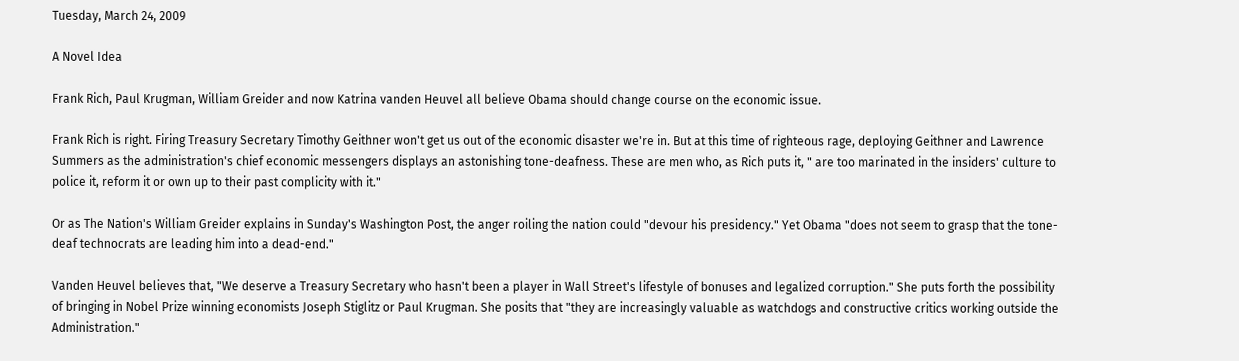Tuesday, March 24, 2009

A Novel Idea

Frank Rich, Paul Krugman, William Greider and now Katrina vanden Heuvel all believe Obama should change course on the economic issue.

Frank Rich is right. Firing Treasury Secretary Timothy Geithner won't get us out of the economic disaster we're in. But at this time of righteous rage, deploying Geithner and Lawrence Summers as the administration's chief economic messengers displays an astonishing tone-deafness. These are men who, as Rich puts it, " are too marinated in the insiders' culture to police it, reform it or own up to their past complicity with it."

Or as The Nation's William Greider explains in Sunday's Washington Post, the anger roiling the nation could "devour his presidency." Yet Obama "does not seem to grasp that the tone-deaf technocrats are leading him into a dead-end."

Vanden Heuvel believes that, "We deserve a Treasury Secretary who hasn't been a player in Wall Street's lifestyle of bonuses and legalized corruption." She puts forth the possibility of bringing in Nobel Prize winning economists Joseph Stiglitz or Paul Krugman. She posits that "they are increasingly valuable as watchdogs and constructive critics working outside the Administration."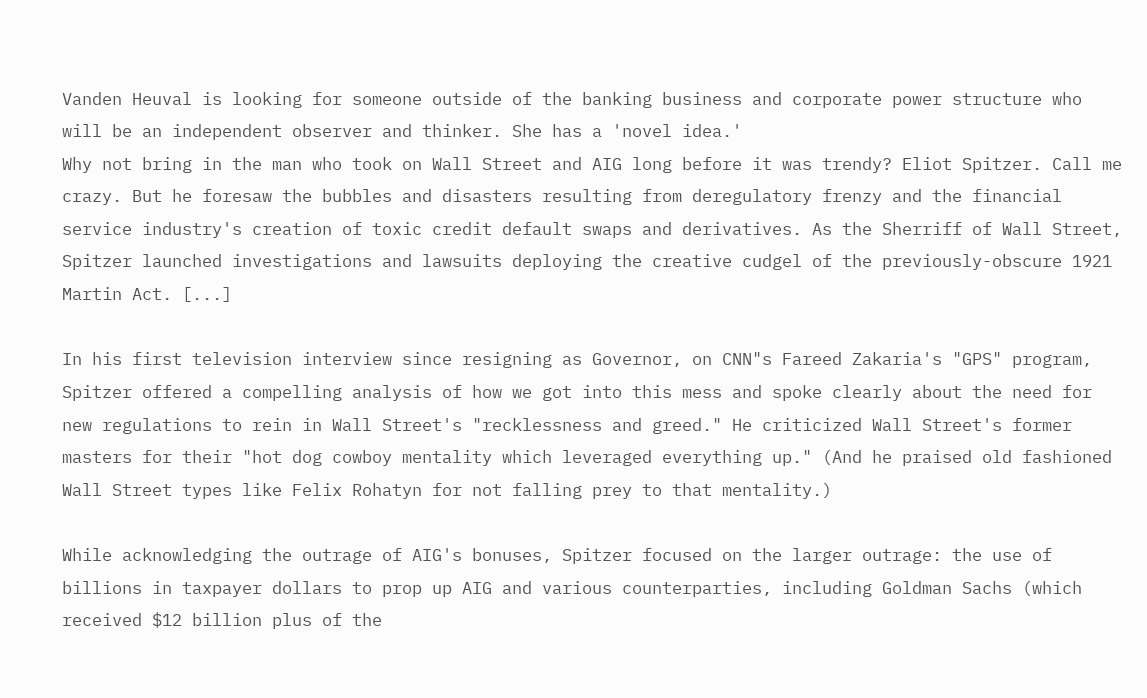Vanden Heuval is looking for someone outside of the banking business and corporate power structure who will be an independent observer and thinker. She has a 'novel idea.'
Why not bring in the man who took on Wall Street and AIG long before it was trendy? Eliot Spitzer. Call me crazy. But he foresaw the bubbles and disasters resulting from deregulatory frenzy and the financial service industry's creation of toxic credit default swaps and derivatives. As the Sherriff of Wall Street, Spitzer launched investigations and lawsuits deploying the creative cudgel of the previously-obscure 1921 Martin Act. [...]

In his first television interview since resigning as Governor, on CNN"s Fareed Zakaria's "GPS" program, Spitzer offered a compelling analysis of how we got into this mess and spoke clearly about the need for new regulations to rein in Wall Street's "recklessness and greed." He criticized Wall Street's former masters for their "hot dog cowboy mentality which leveraged everything up." (And he praised old fashioned Wall Street types like Felix Rohatyn for not falling prey to that mentality.)

While acknowledging the outrage of AIG's bonuses, Spitzer focused on the larger outrage: the use of billions in taxpayer dollars to prop up AIG and various counterparties, including Goldman Sachs (which received $12 billion plus of the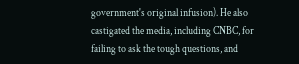government's original infusion). He also castigated the media, including CNBC, for failing to ask the tough questions, and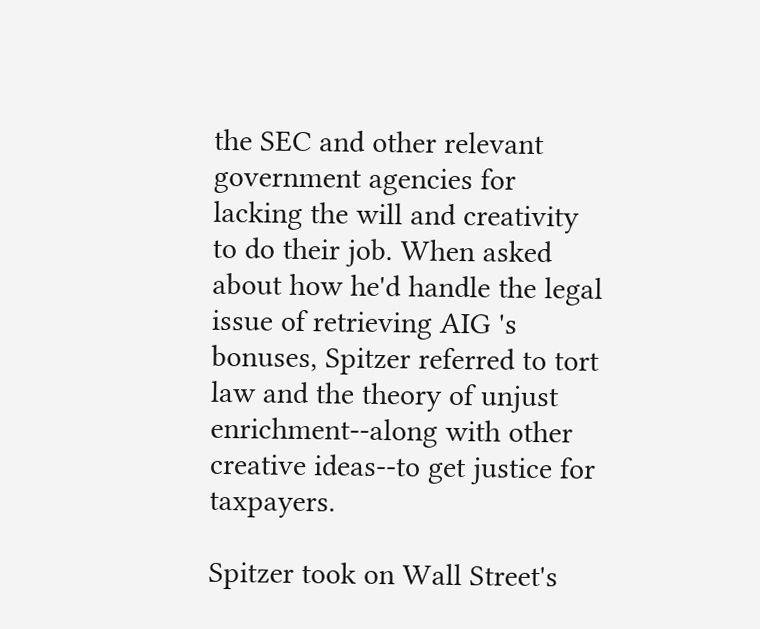the SEC and other relevant government agencies for lacking the will and creativity to do their job. When asked about how he'd handle the legal issue of retrieving AIG 's bonuses, Spitzer referred to tort law and the theory of unjust enrichment--along with other creative ideas--to get justice for taxpayers.

Spitzer took on Wall Street's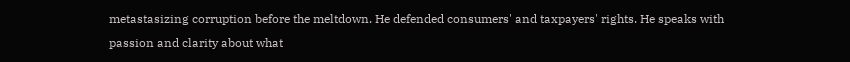metastasizing corruption before the meltdown. He defended consumers' and taxpayers' rights. He speaks with passion and clarity about what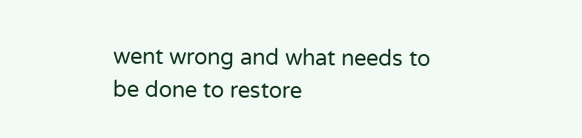went wrong and what needs to be done to restore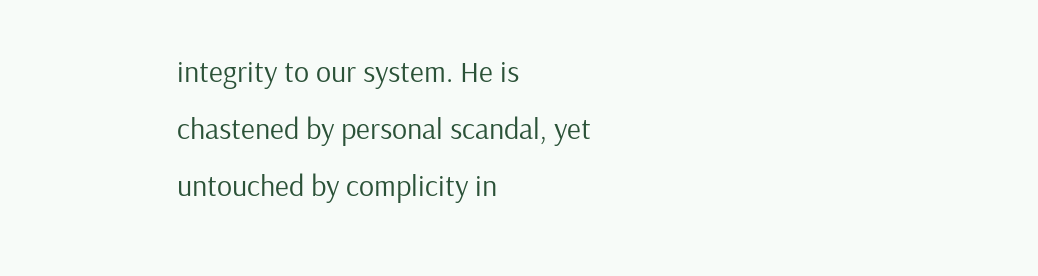integrity to our system. He is chastened by personal scandal, yet untouched by complicity in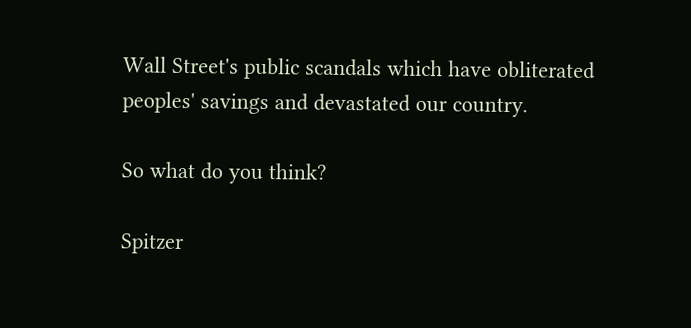Wall Street's public scandals which have obliterated peoples' savings and devastated our country.

So what do you think?

Spitzer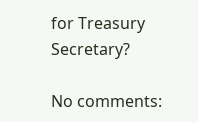for Treasury Secretary?

No comments: